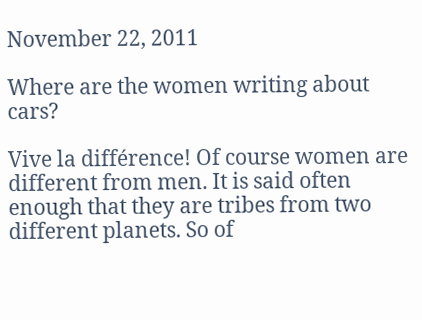November 22, 2011

Where are the women writing about cars?

Vive la différence! Of course women are different from men. It is said often enough that they are tribes from two different planets. So of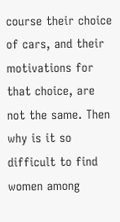course their choice of cars, and their motivations for that choice, are not the same. Then why is it so difficult to find women among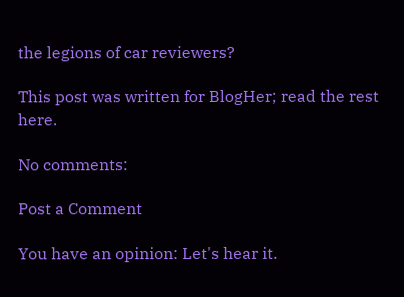the legions of car reviewers?

This post was written for BlogHer; read the rest here.

No comments:

Post a Comment

You have an opinion: Let's hear it.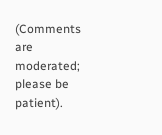(Comments are moderated; please be patient).